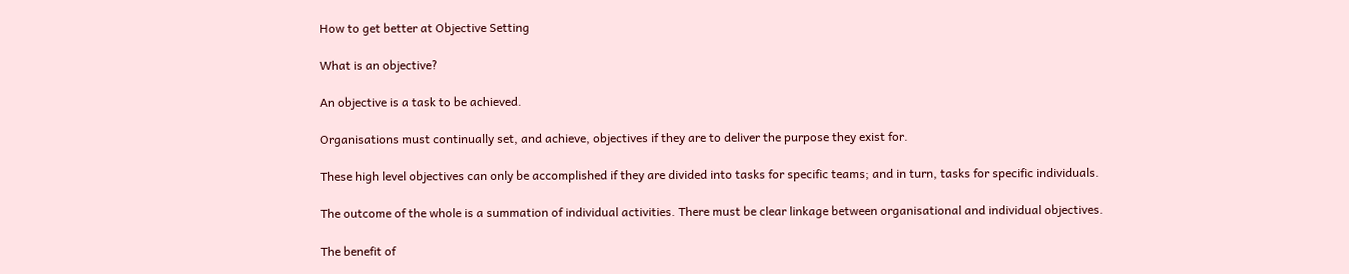How to get better at Objective Setting

What is an objective?

An objective is a task to be achieved.

Organisations must continually set, and achieve, objectives if they are to deliver the purpose they exist for.

These high level objectives can only be accomplished if they are divided into tasks for specific teams; and in turn, tasks for specific individuals.

The outcome of the whole is a summation of individual activities. There must be clear linkage between organisational and individual objectives.

The benefit of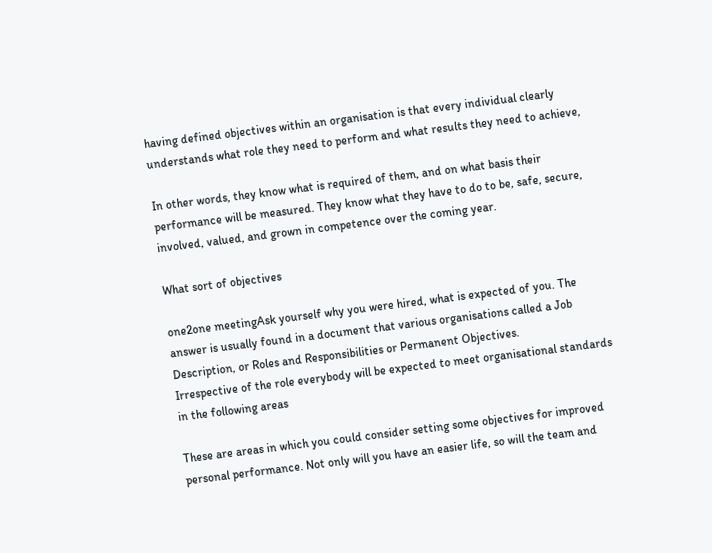having defined objectives within an organisation is that every individual clearly understands what role they need to perform and what results they need to achieve,

In other words, they know what is required of them, and on what basis their performance will be measured. They know what they have to do to be, safe, secure, involved, valued, and grown in competence over the coming year.

What sort of objectives

one2one meetingAsk yourself why you were hired, what is expected of you. The answer is usually found in a document that various organisations called a Job Description, or Roles and Responsibilities or Permanent Objectives.
Irrespective of the role everybody will be expected to meet organisational standards in the following areas

These are areas in which you could consider setting some objectives for improved personal performance. Not only will you have an easier life, so will the team and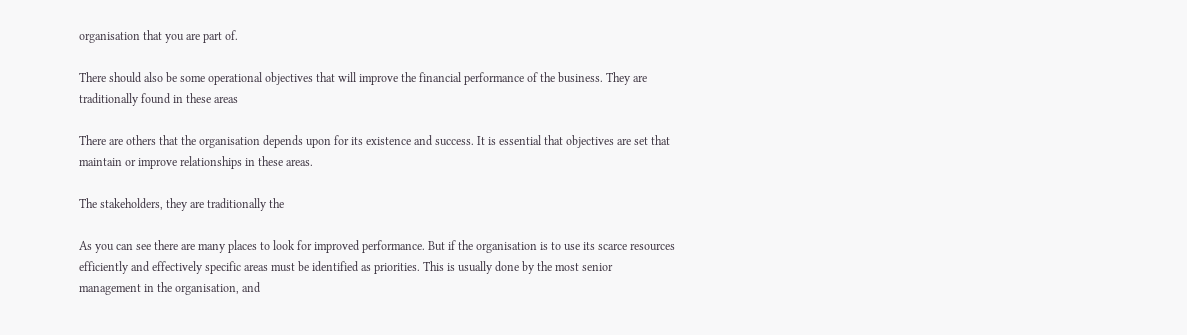organisation that you are part of.

There should also be some operational objectives that will improve the financial performance of the business. They are traditionally found in these areas

There are others that the organisation depends upon for its existence and success. It is essential that objectives are set that maintain or improve relationships in these areas.

The stakeholders, they are traditionally the

As you can see there are many places to look for improved performance. But if the organisation is to use its scarce resources efficiently and effectively specific areas must be identified as priorities. This is usually done by the most senior management in the organisation, and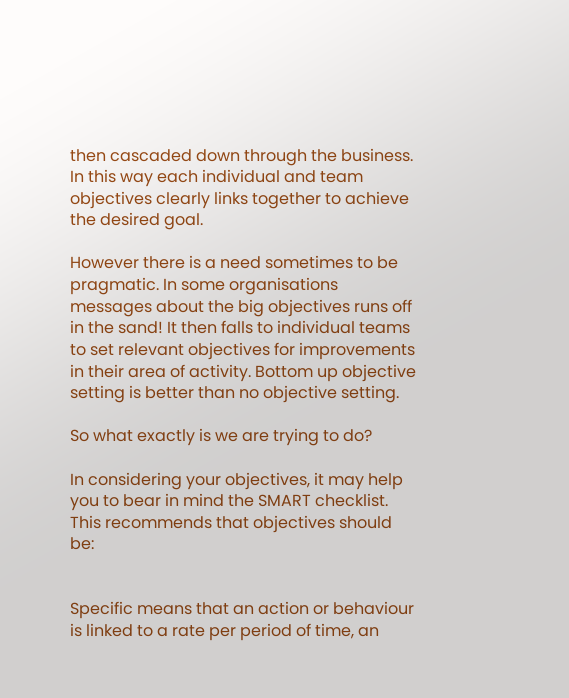then cascaded down through the business. In this way each individual and team objectives clearly links together to achieve the desired goal.

However there is a need sometimes to be pragmatic. In some organisations messages about the big objectives runs off in the sand! It then falls to individual teams to set relevant objectives for improvements in their area of activity. Bottom up objective setting is better than no objective setting.

So what exactly is we are trying to do?

In considering your objectives, it may help you to bear in mind the SMART checklist. This recommends that objectives should be:


Specific means that an action or behaviour is linked to a rate per period of time, an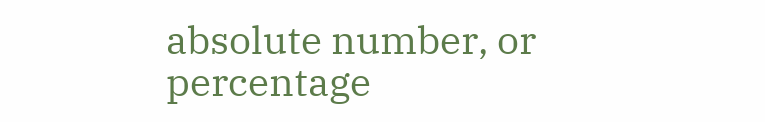absolute number, or percentage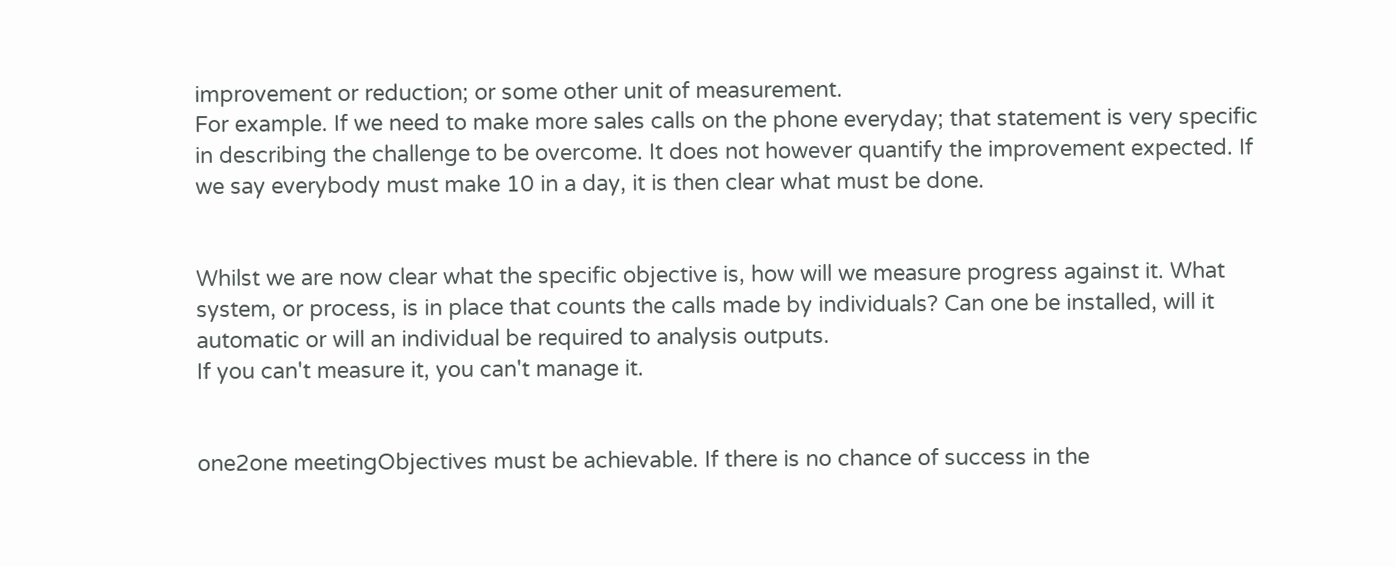improvement or reduction; or some other unit of measurement.
For example. If we need to make more sales calls on the phone everyday; that statement is very specific in describing the challenge to be overcome. It does not however quantify the improvement expected. If we say everybody must make 10 in a day, it is then clear what must be done.


Whilst we are now clear what the specific objective is, how will we measure progress against it. What system, or process, is in place that counts the calls made by individuals? Can one be installed, will it automatic or will an individual be required to analysis outputs.
If you can't measure it, you can't manage it.


one2one meetingObjectives must be achievable. If there is no chance of success in the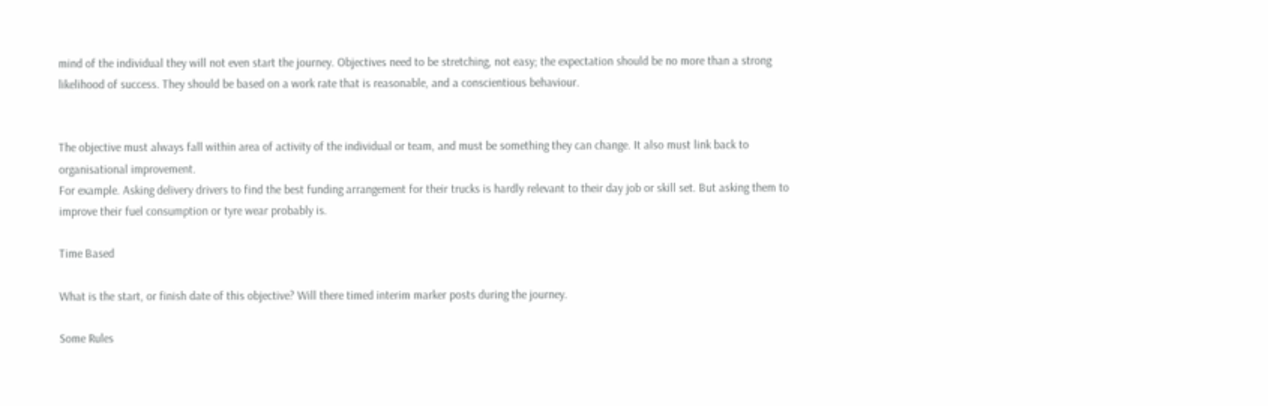mind of the individual they will not even start the journey. Objectives need to be stretching, not easy; the expectation should be no more than a strong likelihood of success. They should be based on a work rate that is reasonable, and a conscientious behaviour.


The objective must always fall within area of activity of the individual or team, and must be something they can change. It also must link back to organisational improvement.
For example. Asking delivery drivers to find the best funding arrangement for their trucks is hardly relevant to their day job or skill set. But asking them to improve their fuel consumption or tyre wear probably is.

Time Based

What is the start, or finish date of this objective? Will there timed interim marker posts during the journey.

Some Rules